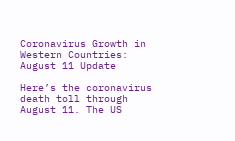Coronavirus Growth in Western Countries: August 11 Update

Here’s the coronavirus death toll through August 11. The US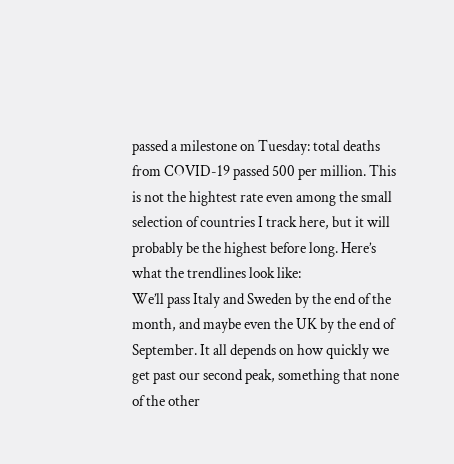passed a milestone on Tuesday: total deaths from COVID-19 passed 500 per million. This is not the hightest rate even among the small selection of countries I track here, but it will probably be the highest before long. Here’s what the trendlines look like:
We’ll pass Italy and Sweden by the end of the month, and maybe even the UK by the end of September. It all depends on how quickly we get past our second peak, something that none of the other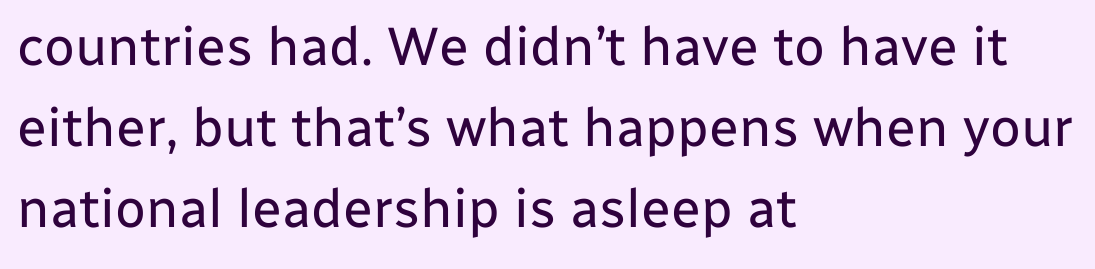countries had. We didn’t have to have it either, but that’s what happens when your national leadership is asleep at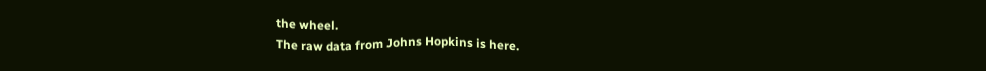the wheel.
The raw data from Johns Hopkins is here.